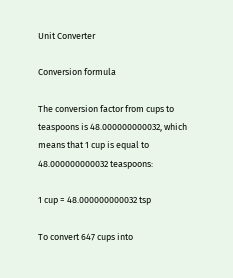Unit Converter

Conversion formula

The conversion factor from cups to teaspoons is 48.000000000032, which means that 1 cup is equal to 48.000000000032 teaspoons:

1 cup = 48.000000000032 tsp

To convert 647 cups into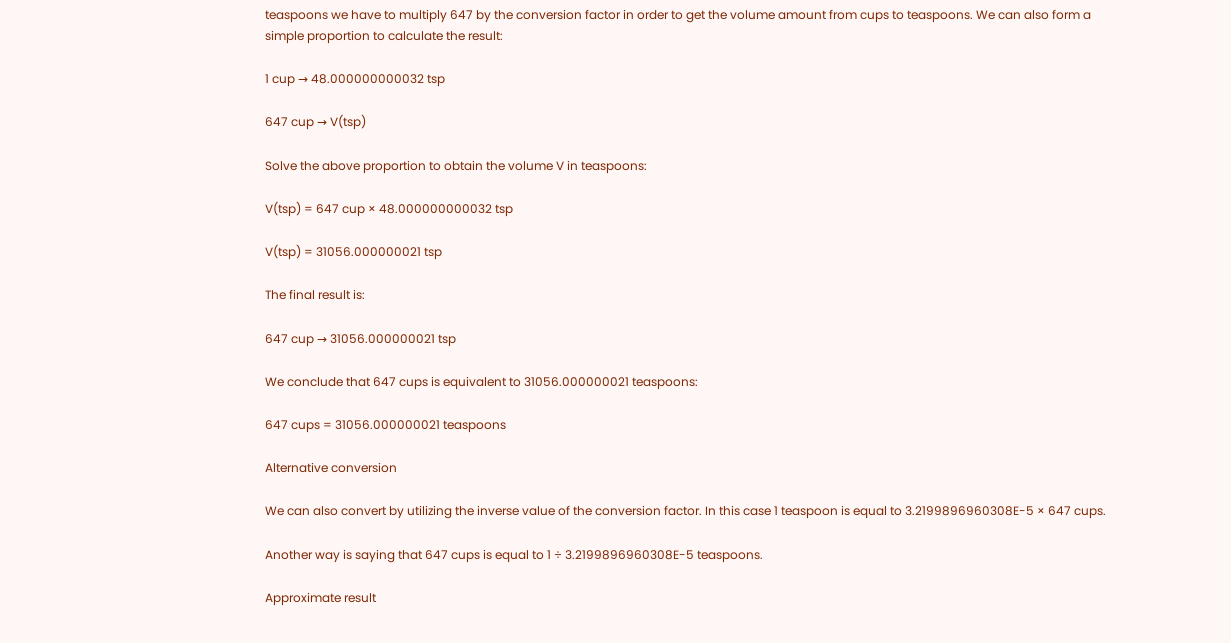teaspoons we have to multiply 647 by the conversion factor in order to get the volume amount from cups to teaspoons. We can also form a simple proportion to calculate the result:

1 cup → 48.000000000032 tsp

647 cup → V(tsp)

Solve the above proportion to obtain the volume V in teaspoons:

V(tsp) = 647 cup × 48.000000000032 tsp

V(tsp) = 31056.000000021 tsp

The final result is:

647 cup → 31056.000000021 tsp

We conclude that 647 cups is equivalent to 31056.000000021 teaspoons:

647 cups = 31056.000000021 teaspoons

Alternative conversion

We can also convert by utilizing the inverse value of the conversion factor. In this case 1 teaspoon is equal to 3.2199896960308E-5 × 647 cups.

Another way is saying that 647 cups is equal to 1 ÷ 3.2199896960308E-5 teaspoons.

Approximate result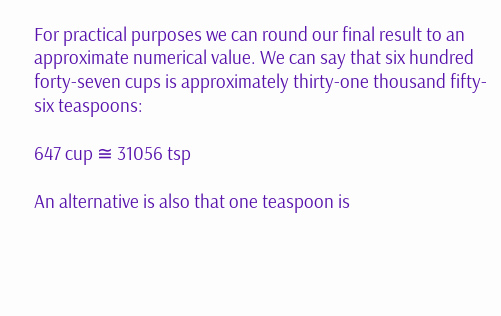For practical purposes we can round our final result to an approximate numerical value. We can say that six hundred forty-seven cups is approximately thirty-one thousand fifty-six teaspoons:

647 cup ≅ 31056 tsp

An alternative is also that one teaspoon is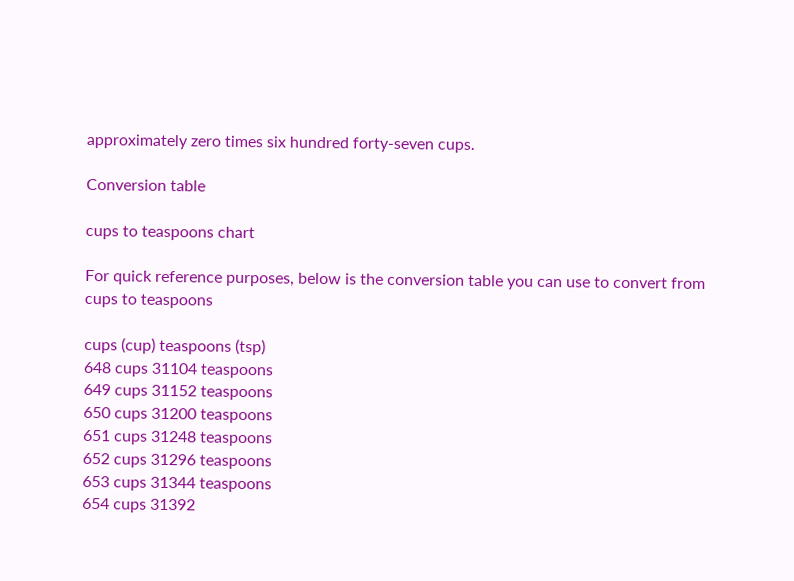approximately zero times six hundred forty-seven cups.

Conversion table

cups to teaspoons chart

For quick reference purposes, below is the conversion table you can use to convert from cups to teaspoons

cups (cup) teaspoons (tsp)
648 cups 31104 teaspoons
649 cups 31152 teaspoons
650 cups 31200 teaspoons
651 cups 31248 teaspoons
652 cups 31296 teaspoons
653 cups 31344 teaspoons
654 cups 31392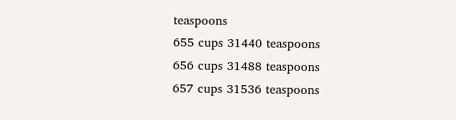teaspoons
655 cups 31440 teaspoons
656 cups 31488 teaspoons
657 cups 31536 teaspoons